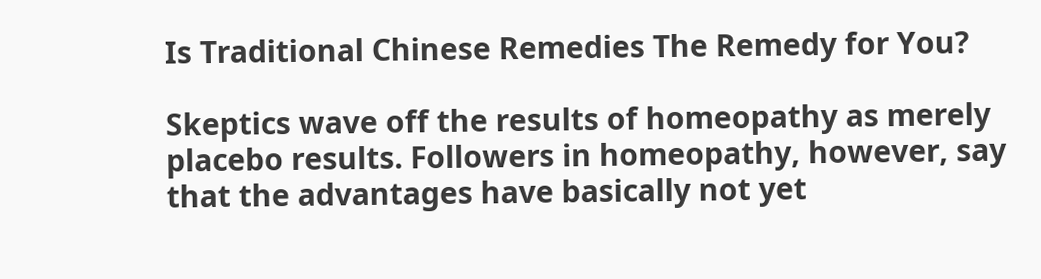Is Traditional Chinese Remedies The Remedy for You?

Skeptics wave off the results of homeopathy as merely placebo results. Followers in homeopathy, however, say that the advantages have basically not yet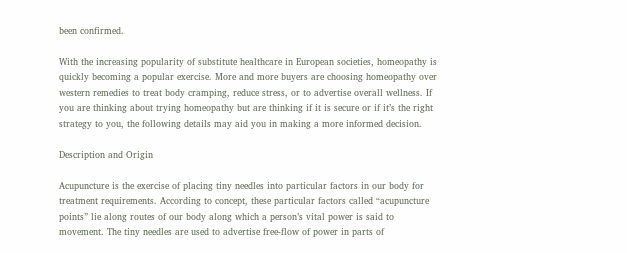been confirmed.

With the increasing popularity of substitute healthcare in European societies, homeopathy is quickly becoming a popular exercise. More and more buyers are choosing homeopathy over western remedies to treat body cramping, reduce stress, or to advertise overall wellness. If you are thinking about trying homeopathy but are thinking if it is secure or if it’s the right strategy to you, the following details may aid you in making a more informed decision.

Description and Origin

Acupuncture is the exercise of placing tiny needles into particular factors in our body for treatment requirements. According to concept, these particular factors called “acupuncture points” lie along routes of our body along which a person’s vital power is said to movement. The tiny needles are used to advertise free-flow of power in parts of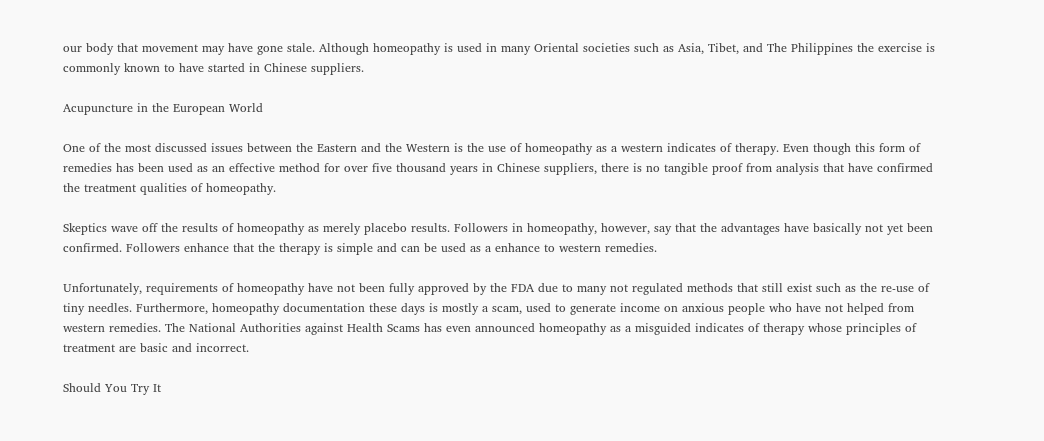our body that movement may have gone stale. Although homeopathy is used in many Oriental societies such as Asia, Tibet, and The Philippines the exercise is commonly known to have started in Chinese suppliers.

Acupuncture in the European World

One of the most discussed issues between the Eastern and the Western is the use of homeopathy as a western indicates of therapy. Even though this form of remedies has been used as an effective method for over five thousand years in Chinese suppliers, there is no tangible proof from analysis that have confirmed the treatment qualities of homeopathy.

Skeptics wave off the results of homeopathy as merely placebo results. Followers in homeopathy, however, say that the advantages have basically not yet been confirmed. Followers enhance that the therapy is simple and can be used as a enhance to western remedies.

Unfortunately, requirements of homeopathy have not been fully approved by the FDA due to many not regulated methods that still exist such as the re-use of tiny needles. Furthermore, homeopathy documentation these days is mostly a scam, used to generate income on anxious people who have not helped from western remedies. The National Authorities against Health Scams has even announced homeopathy as a misguided indicates of therapy whose principles of treatment are basic and incorrect.

Should You Try It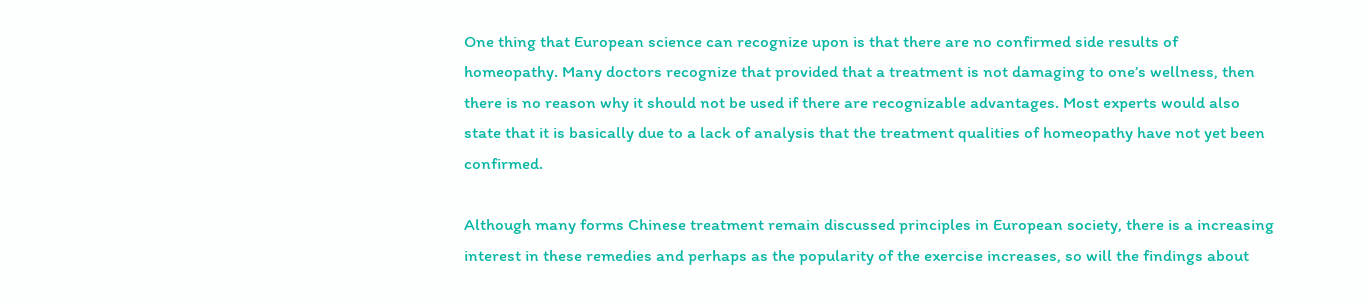One thing that European science can recognize upon is that there are no confirmed side results of homeopathy. Many doctors recognize that provided that a treatment is not damaging to one’s wellness, then there is no reason why it should not be used if there are recognizable advantages. Most experts would also state that it is basically due to a lack of analysis that the treatment qualities of homeopathy have not yet been confirmed.

Although many forms Chinese treatment remain discussed principles in European society, there is a increasing interest in these remedies and perhaps as the popularity of the exercise increases, so will the findings about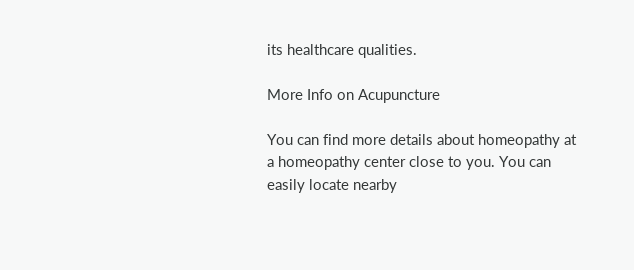its healthcare qualities.

More Info on Acupuncture

You can find more details about homeopathy at a homeopathy center close to you. You can easily locate nearby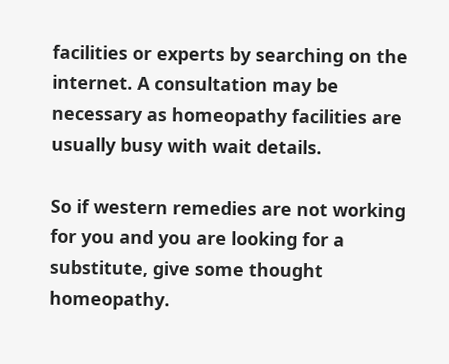facilities or experts by searching on the internet. A consultation may be necessary as homeopathy facilities are usually busy with wait details.

So if western remedies are not working for you and you are looking for a substitute, give some thought homeopathy.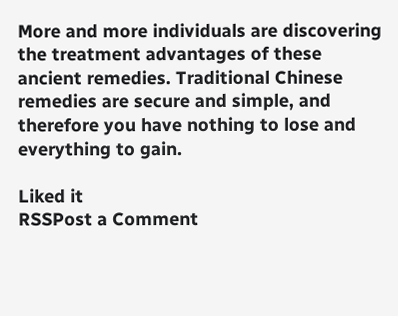More and more individuals are discovering the treatment advantages of these ancient remedies. Traditional Chinese remedies are secure and simple, and therefore you have nothing to lose and everything to gain.

Liked it
RSSPost a Comment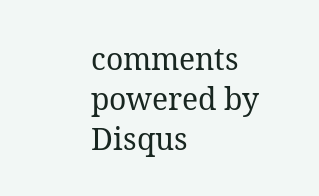comments powered by Disqus